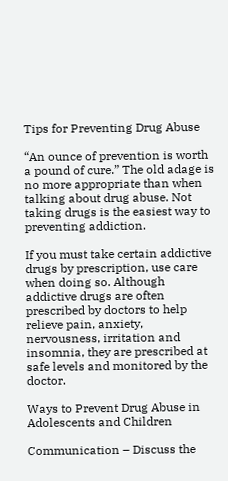Tips for Preventing Drug Abuse

“An ounce of prevention is worth a pound of cure.” The old adage is no more appropriate than when talking about drug abuse. Not taking drugs is the easiest way to preventing addiction.

If you must take certain addictive drugs by prescription, use care when doing so. Although addictive drugs are often prescribed by doctors to help relieve pain, anxiety, nervousness, irritation and insomnia, they are prescribed at safe levels and monitored by the doctor.

Ways to Prevent Drug Abuse in Adolescents and Children

Communication – Discuss the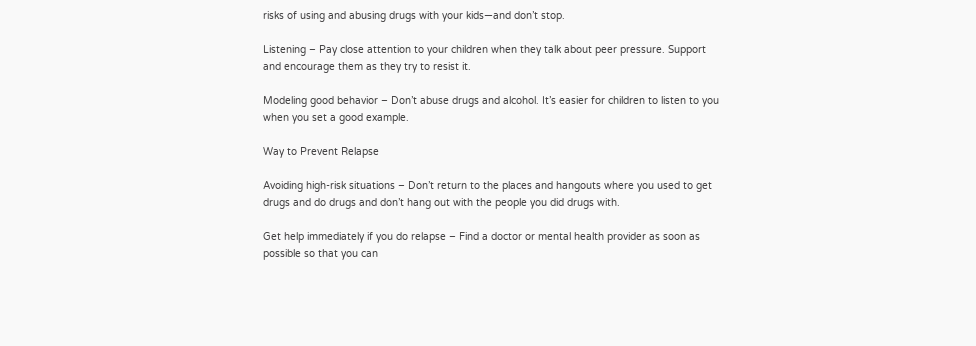risks of using and abusing drugs with your kids—and don’t stop.

Listening – Pay close attention to your children when they talk about peer pressure. Support and encourage them as they try to resist it.

Modeling good behavior – Don’t abuse drugs and alcohol. It’s easier for children to listen to you when you set a good example.

Way to Prevent Relapse

Avoiding high-risk situations – Don’t return to the places and hangouts where you used to get drugs and do drugs and don’t hang out with the people you did drugs with.

Get help immediately if you do relapse – Find a doctor or mental health provider as soon as possible so that you can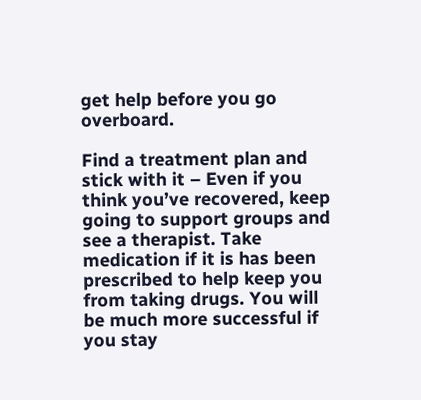get help before you go overboard.

Find a treatment plan and stick with it – Even if you think you’ve recovered, keep going to support groups and see a therapist. Take medication if it is has been prescribed to help keep you from taking drugs. You will be much more successful if you stay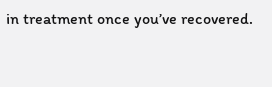in treatment once you’ve recovered.